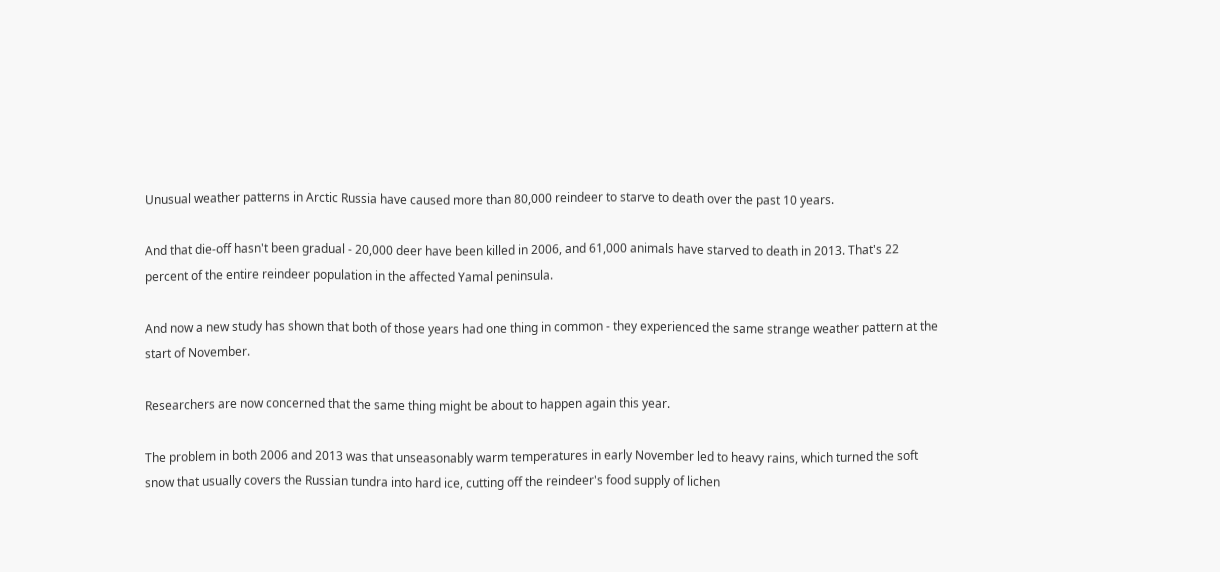Unusual weather patterns in Arctic Russia have caused more than 80,000 reindeer to starve to death over the past 10 years.

And that die-off hasn't been gradual - 20,000 deer have been killed in 2006, and 61,000 animals have starved to death in 2013. That's 22 percent of the entire reindeer population in the affected Yamal peninsula.

And now a new study has shown that both of those years had one thing in common - they experienced the same strange weather pattern at the start of November.

Researchers are now concerned that the same thing might be about to happen again this year.

The problem in both 2006 and 2013 was that unseasonably warm temperatures in early November led to heavy rains, which turned the soft snow that usually covers the Russian tundra into hard ice, cutting off the reindeer's food supply of lichen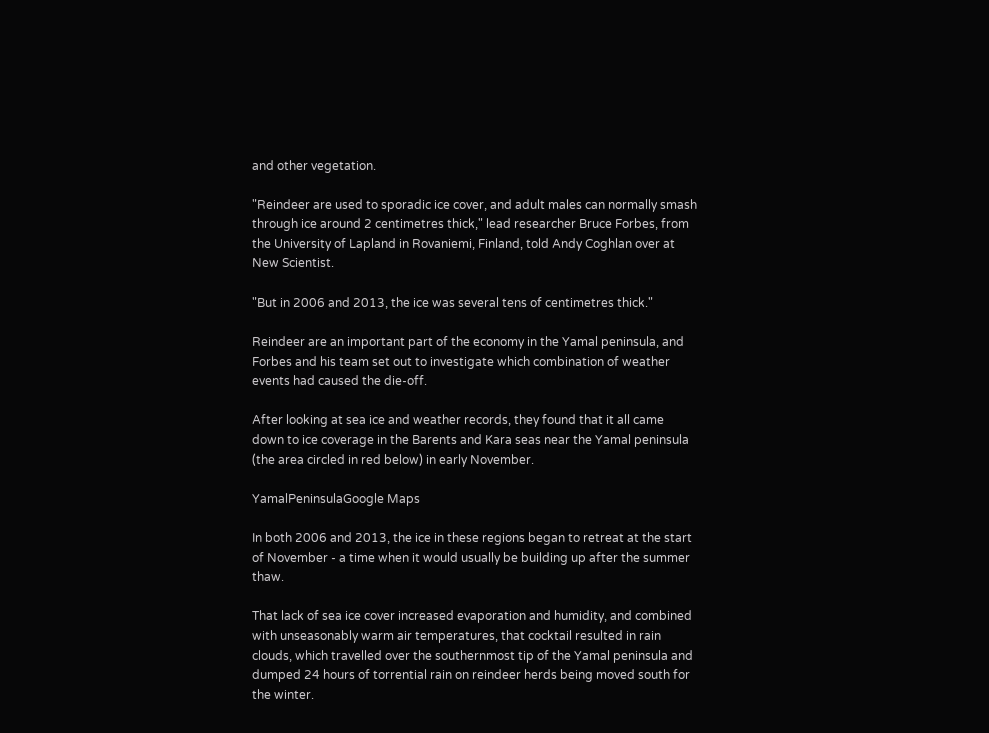and other vegetation.

"Reindeer are used to sporadic ice cover, and adult males can normally smash through ice around 2 centimetres thick," lead researcher Bruce Forbes, from the University of Lapland in Rovaniemi, Finland, told Andy Coghlan over at New Scientist.

"But in 2006 and 2013, the ice was several tens of centimetres thick."

Reindeer are an important part of the economy in the Yamal peninsula, and Forbes and his team set out to investigate which combination of weather events had caused the die-off.

After looking at sea ice and weather records, they found that it all came down to ice coverage in the Barents and Kara seas near the Yamal peninsula (the area circled in red below) in early November.

YamalPeninsulaGoogle Maps

In both 2006 and 2013, the ice in these regions began to retreat at the start of November - a time when it would usually be building up after the summer thaw.

That lack of sea ice cover increased evaporation and humidity, and combined with unseasonably warm air temperatures, that cocktail resulted in rain clouds, which travelled over the southernmost tip of the Yamal peninsula and dumped 24 hours of torrential rain on reindeer herds being moved south for the winter.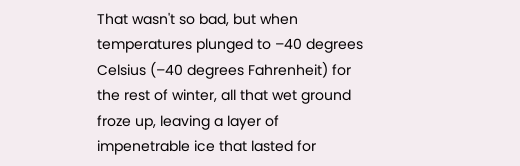That wasn't so bad, but when temperatures plunged to –40 degrees Celsius (–40 degrees Fahrenheit) for the rest of winter, all that wet ground froze up, leaving a layer of impenetrable ice that lasted for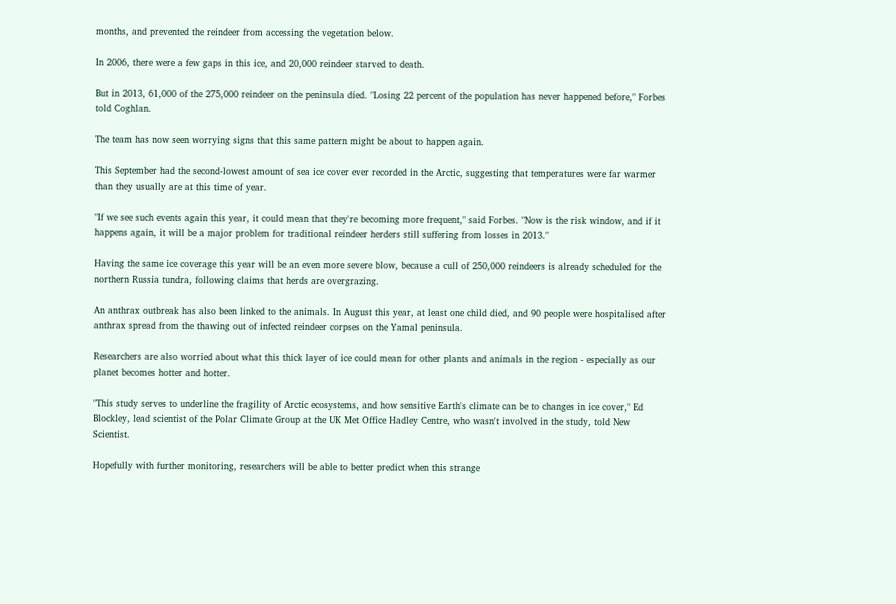months, and prevented the reindeer from accessing the vegetation below.

In 2006, there were a few gaps in this ice, and 20,000 reindeer starved to death.

But in 2013, 61,000 of the 275,000 reindeer on the peninsula died. "Losing 22 percent of the population has never happened before," Forbes told Coghlan.

The team has now seen worrying signs that this same pattern might be about to happen again.

This September had the second-lowest amount of sea ice cover ever recorded in the Arctic, suggesting that temperatures were far warmer than they usually are at this time of year.

"If we see such events again this year, it could mean that they're becoming more frequent," said Forbes. "Now is the risk window, and if it happens again, it will be a major problem for traditional reindeer herders still suffering from losses in 2013."

Having the same ice coverage this year will be an even more severe blow, because a cull of 250,000 reindeers is already scheduled for the northern Russia tundra, following claims that herds are overgrazing.

An anthrax outbreak has also been linked to the animals. In August this year, at least one child died, and 90 people were hospitalised after anthrax spread from the thawing out of infected reindeer corpses on the Yamal peninsula.

Researchers are also worried about what this thick layer of ice could mean for other plants and animals in the region - especially as our planet becomes hotter and hotter.

"This study serves to underline the fragility of Arctic ecosystems, and how sensitive Earth's climate can be to changes in ice cover," Ed Blockley, lead scientist of the Polar Climate Group at the UK Met Office Hadley Centre, who wasn't involved in the study, told New Scientist.

Hopefully with further monitoring, researchers will be able to better predict when this strange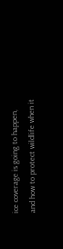ice coverage is going to happen, and how to protect wildlife when it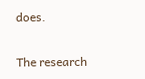does.

The research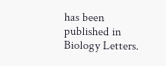has been published in Biology Letters.